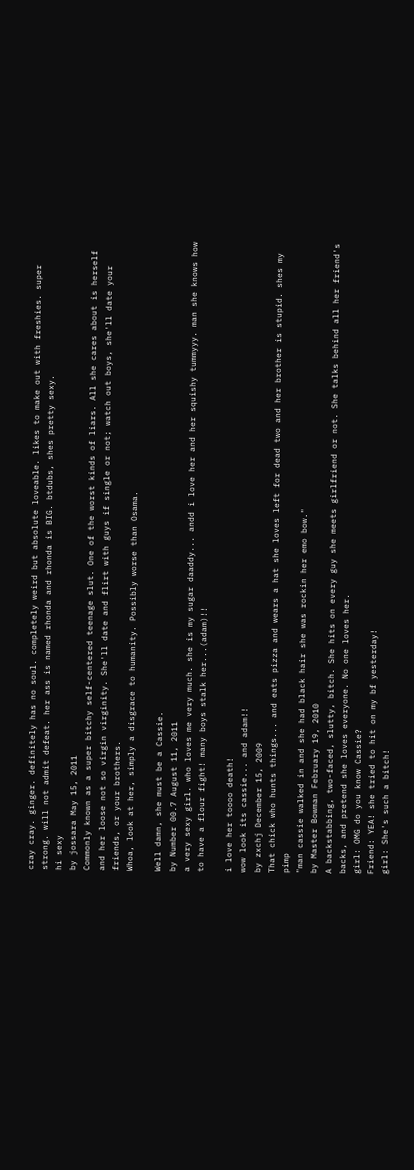cray cray. ginger. definitely has no soul. completely weird but absolute loveable. likes to make out with freshies. super strong. will not admit defeat. her ass is named rhonda and rhonda is BIG. btdubs, shes pretty sexy.
hi sexy
by jossara May 15, 2011
Commonly known as a super bitchy self-centered teenage slut. One of the worst kinds of liars. All she cares about is herself and her loose not so virgin virginity. She'll date and flirt with guys if single or not; watch out boys, she'll date your friends, or your brothers.
Whoa, look at her, simply a disgrace to humanity. Possibly worse than Osama.

Well damn, she must be a Cassie.
by Number 00.7 August 11, 2011
a very sexy girl. who loves me very much. she is my sugar daaddy... andd i love her and her squishy tummyyy. man she knows how to have a flour fight! many boys stalk her...(adam)!!

i love her toooo death!
wow look its cassie... and adam!!
by zxchj December 15, 2009
That chick who hunts things... and eats pizza and wears a hat she loves left for dead two and her brother is stupid. shes my pimp
"man cassie walked in and she had black hair she was rockin her emo bow."
by Master Bowman February 19, 2010
A backstabbing, two-faced, slutty, bitch. She hits on every guy she meets girlfriend or not. She talks behind all her friend's backs, and pretend she loves everyone. No one loves her.
girl: OMG do you know Cassie?
Friend: YEA! she tried to hit on my bf yesterday!
girl: She's such a bitch!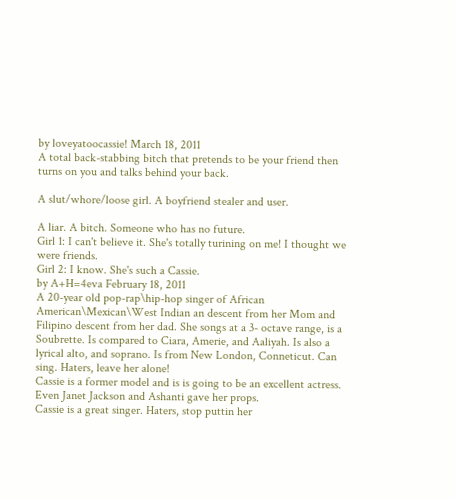by loveyatoocassie! March 18, 2011
A total back-stabbing bitch that pretends to be your friend then turns on you and talks behind your back.

A slut/whore/loose girl. A boyfriend stealer and user.

A liar. A bitch. Someone who has no future.
Girl 1: I can't believe it. She's totally turining on me! I thought we were friends.
Girl 2: I know. She's such a Cassie.
by A+H=4eva February 18, 2011
A 20-year old pop-rap\hip-hop singer of African American\Mexican\West Indian an descent from her Mom and Filipino descent from her dad. She songs at a 3- octave range, is a Soubrette. Is compared to Ciara, Amerie, and Aaliyah. Is also a lyrical alto, and soprano. Is from New London, Conneticut. Can sing. Haters, leave her alone!
Cassie is a former model and is is going to be an excellent actress. Even Janet Jackson and Ashanti gave her props.
Cassie is a great singer. Haters, stop puttin her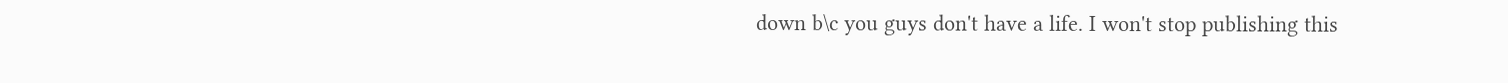down b\c you guys don't have a life. I won't stop publishing this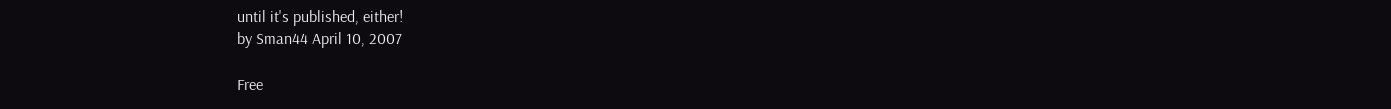until it's published, either!
by Sman44 April 10, 2007

Free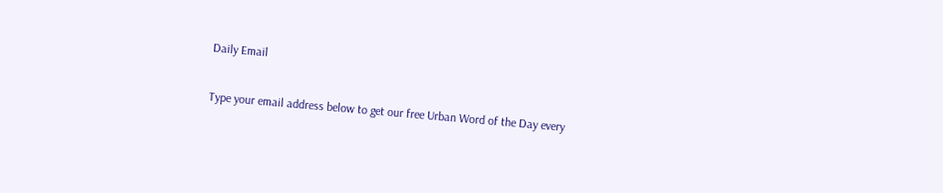Daily Email

Type your email address below to get our free Urban Word of the Day every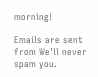morning!

Emails are sent from We'll never spam you.